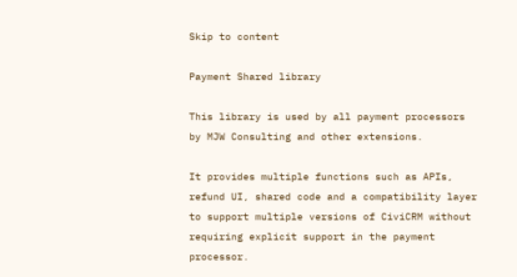Skip to content

Payment Shared library

This library is used by all payment processors by MJW Consulting and other extensions.

It provides multiple functions such as APIs, refund UI, shared code and a compatibility layer to support multiple versions of CiviCRM without requiring explicit support in the payment processor.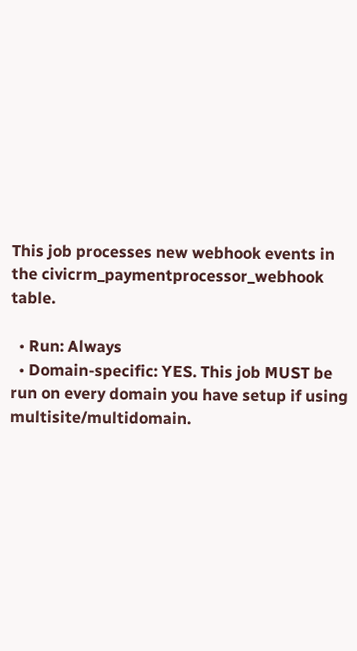This job processes new webhook events in the civicrm_paymentprocessor_webhook table.

  • Run: Always
  • Domain-specific: YES. This job MUST be run on every domain you have setup if using multisite/multidomain.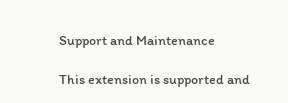Support and Maintenance

This extension is supported and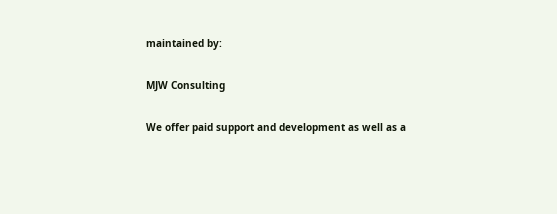maintained by:

MJW Consulting

We offer paid support and development as well as a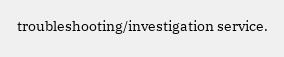troubleshooting/investigation service.